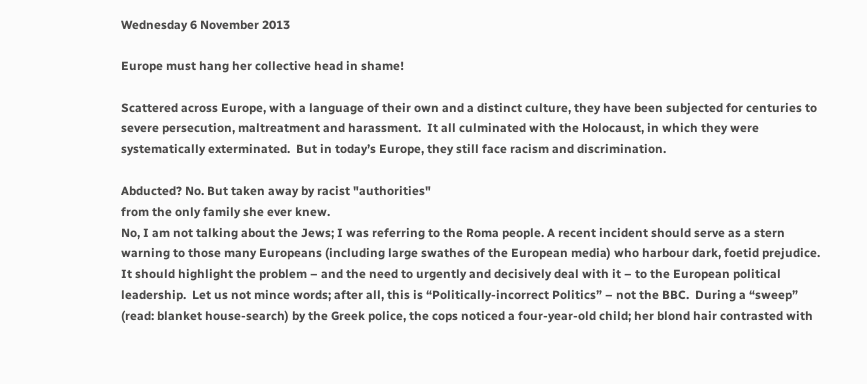Wednesday 6 November 2013

Europe must hang her collective head in shame!

Scattered across Europe, with a language of their own and a distinct culture, they have been subjected for centuries to severe persecution, maltreatment and harassment.  It all culminated with the Holocaust, in which they were systematically exterminated.  But in today’s Europe, they still face racism and discrimination.

Abducted? No. But taken away by racist "authorities"
from the only family she ever knew.
No, I am not talking about the Jews; I was referring to the Roma people. A recent incident should serve as a stern warning to those many Europeans (including large swathes of the European media) who harbour dark, foetid prejudice.  It should highlight the problem – and the need to urgently and decisively deal with it – to the European political leadership.  Let us not mince words; after all, this is “Politically-incorrect Politics” – not the BBC.  During a “sweep” (read: blanket house-search) by the Greek police, the cops noticed a four-year-old child; her blond hair contrasted with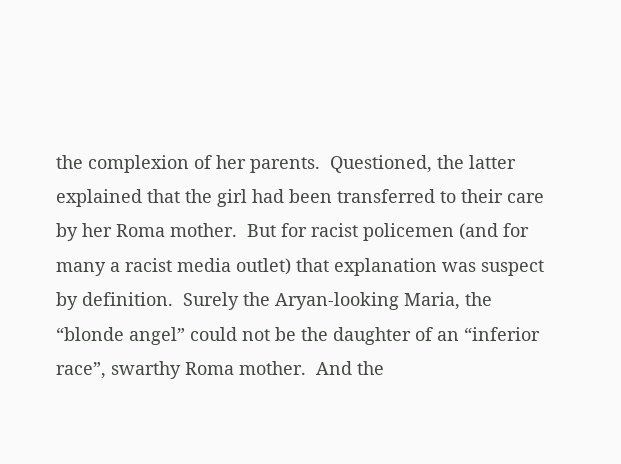the complexion of her parents.  Questioned, the latter explained that the girl had been transferred to their care by her Roma mother.  But for racist policemen (and for many a racist media outlet) that explanation was suspect by definition.  Surely the Aryan-looking Maria, the “blonde angel” could not be the daughter of an “inferior race”, swarthy Roma mother.  And the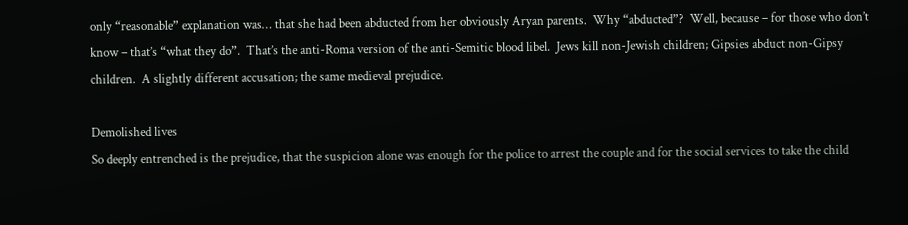only “reasonable” explanation was… that she had been abducted from her obviously Aryan parents.  Why “abducted”?  Well, because – for those who don’t know – that’s “what they do”.  That’s the anti-Roma version of the anti-Semitic blood libel.  Jews kill non-Jewish children; Gipsies abduct non-Gipsy children.  A slightly different accusation; the same medieval prejudice.

Demolished lives
So deeply entrenched is the prejudice, that the suspicion alone was enough for the police to arrest the couple and for the social services to take the child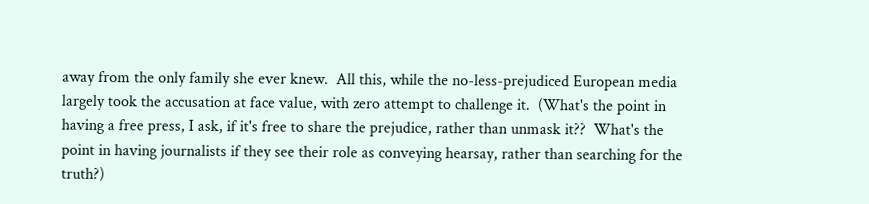away from the only family she ever knew.  All this, while the no-less-prejudiced European media largely took the accusation at face value, with zero attempt to challenge it.  (What's the point in having a free press, I ask, if it's free to share the prejudice, rather than unmask it??  What's the point in having journalists if they see their role as conveying hearsay, rather than searching for the truth?)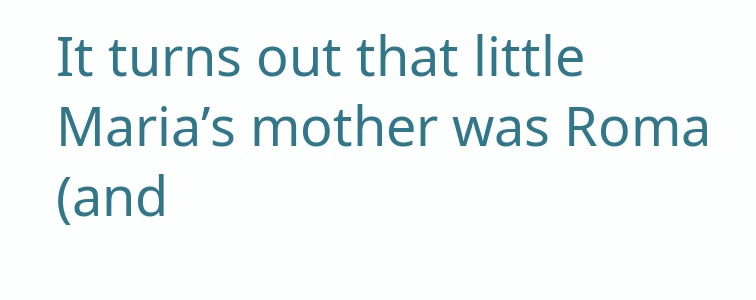It turns out that little Maria’s mother was Roma (and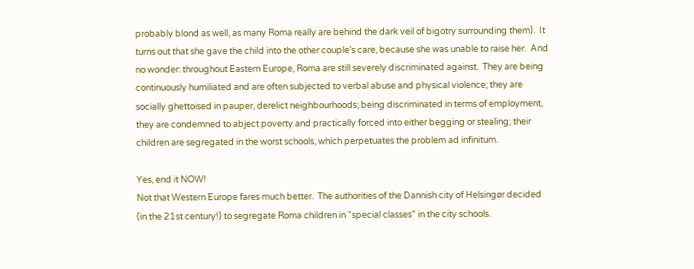probably blond as well, as many Roma really are behind the dark veil of bigotry surrounding them).  It turns out that she gave the child into the other couple’s care, because she was unable to raise her.  And no wonder: throughout Eastern Europe, Roma are still severely discriminated against.  They are being continuously humiliated and are often subjected to verbal abuse and physical violence; they are socially ghettoised in pauper, derelict neighbourhoods; being discriminated in terms of employment, they are condemned to abject poverty and practically forced into either begging or stealing; their children are segregated in the worst schools, which perpetuates the problem ad infinitum.

Yes, end it NOW!
Not that Western Europe fares much better.  The authorities of the Dannish city of Helsingør decided (in the 21st century!) to segregate Roma children in “special classes” in the city schools.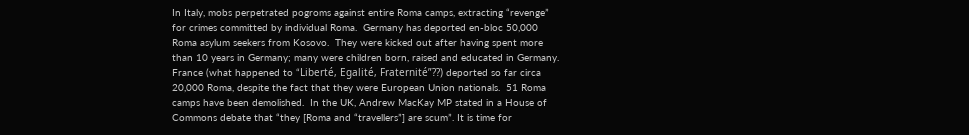In Italy, mobs perpetrated pogroms against entire Roma camps, extracting “revenge” for crimes committed by individual Roma.  Germany has deported en-bloc 50,000 Roma asylum seekers from Kosovo.  They were kicked out after having spent more than 10 years in Germany; many were children born, raised and educated in Germany.  France (what happened to “Liberté, Egalité, Fraternité”??) deported so far circa 20,000 Roma, despite the fact that they were European Union nationals.  51 Roma camps have been demolished.  In the UK, Andrew MacKay MP stated in a House of Commons debate that “they [Roma and “travellers”] are scum”. It is time for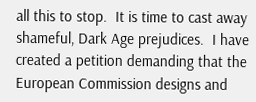all this to stop.  It is time to cast away shameful, Dark Age prejudices.  I have created a petition demanding that the European Commission designs and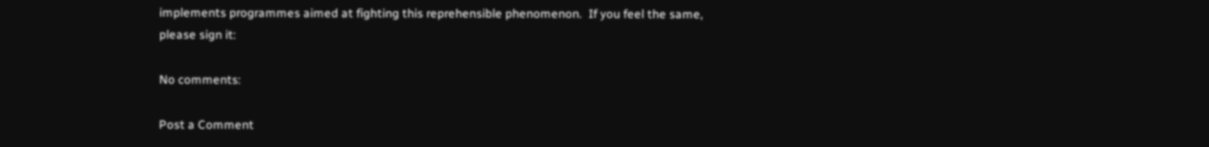implements programmes aimed at fighting this reprehensible phenomenon.  If you feel the same, please sign it:

No comments:

Post a Comment